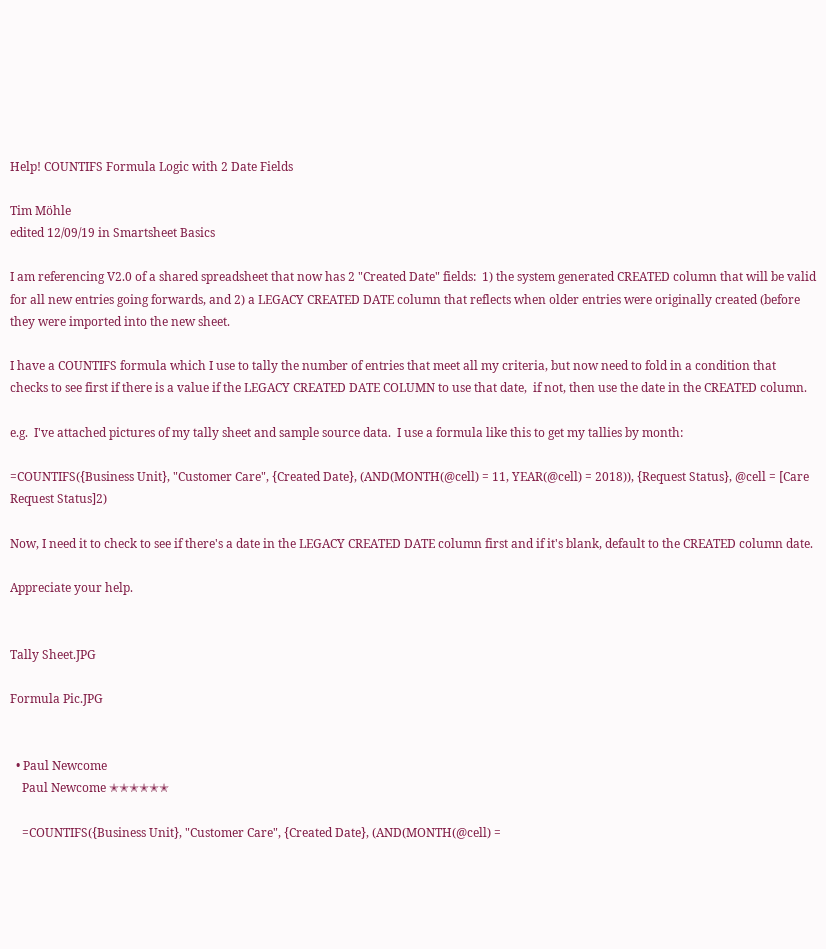Help! COUNTIFS Formula Logic with 2 Date Fields

Tim Möhle
edited 12/09/19 in Smartsheet Basics

I am referencing V2.0 of a shared spreadsheet that now has 2 "Created Date" fields:  1) the system generated CREATED column that will be valid for all new entries going forwards, and 2) a LEGACY CREATED DATE column that reflects when older entries were originally created (before they were imported into the new sheet.

I have a COUNTIFS formula which I use to tally the number of entries that meet all my criteria, but now need to fold in a condition that checks to see first if there is a value if the LEGACY CREATED DATE COLUMN to use that date,  if not, then use the date in the CREATED column.

e.g.  I've attached pictures of my tally sheet and sample source data.  I use a formula like this to get my tallies by month:

=COUNTIFS({Business Unit}, "Customer Care", {Created Date}, (AND(MONTH(@cell) = 11, YEAR(@cell) = 2018)), {Request Status}, @cell = [Care Request Status]2)

Now, I need it to check to see if there's a date in the LEGACY CREATED DATE column first and if it's blank, default to the CREATED column date.

Appreciate your help.


Tally Sheet.JPG

Formula Pic.JPG


  • Paul Newcome
    Paul Newcome ✭✭✭✭✭✭

    =COUNTIFS({Business Unit}, "Customer Care", {Created Date}, (AND(MONTH(@cell) =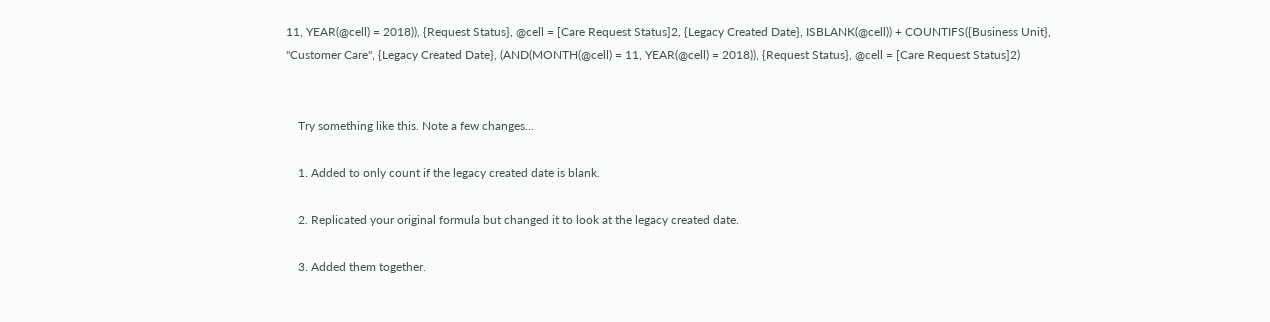11, YEAR(@cell) = 2018)), {Request Status}, @cell = [Care Request Status]2, {Legacy Created Date}, ISBLANK(@cell)) + COUNTIFS({Business Unit}, "Customer Care", {Legacy Created Date}, (AND(MONTH(@cell) = 11, YEAR(@cell) = 2018)), {Request Status}, @cell = [Care Request Status]2)


    Try something like this. Note a few changes...

    1. Added to only count if the legacy created date is blank.

    2. Replicated your original formula but changed it to look at the legacy created date.

    3. Added them together.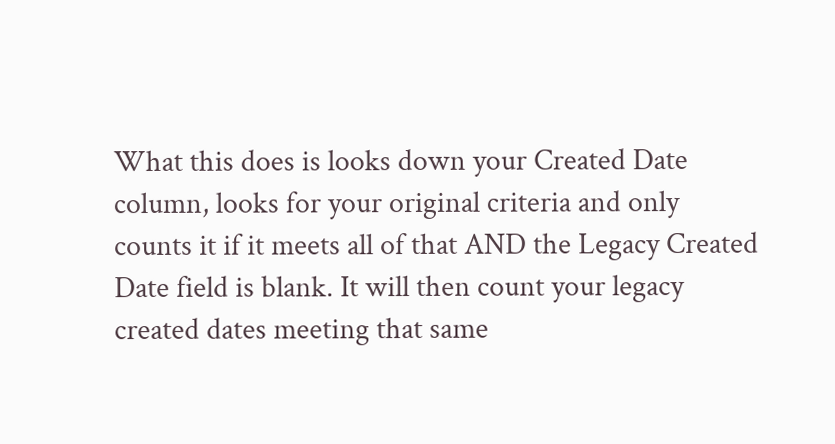What this does is looks down your Created Date column, looks for your original criteria and only counts it if it meets all of that AND the Legacy Created Date field is blank. It will then count your legacy created dates meeting that same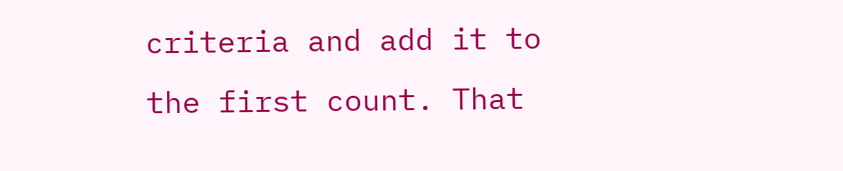criteria and add it to the first count. That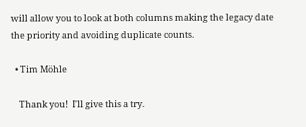will allow you to look at both columns making the legacy date the priority and avoiding duplicate counts.

  • Tim Möhle

    Thank you!  I'll give this a try.